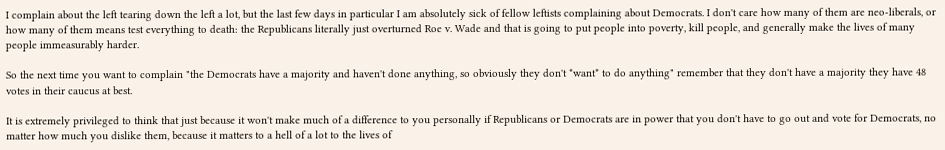I complain about the left tearing down the left a lot, but the last few days in particular I am absolutely sick of fellow leftists complaining about Democrats. I don't care how many of them are neo-liberals, or how many of them means test everything to death: the Republicans literally just overturned Roe v. Wade and that is going to put people into poverty, kill people, and generally make the lives of many people immeasurably harder.

So the next time you want to complain "the Democrats have a majority and haven't done anything, so obviously they don't *want* to do anything" remember that they don't have a majority they have 48 votes in their caucus at best.

It is extremely privileged to think that just because it won't make much of a difference to you personally if Republicans or Democrats are in power that you don't have to go out and vote for Democrats, no matter how much you dislike them, because it matters to a hell of a lot to the lives of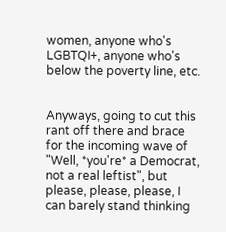women, anyone who's LGBTQI+, anyone who's below the poverty line, etc.


Anyways, going to cut this rant off there and brace for the incoming wave of "Well, *you're* a Democrat, not a real leftist", but please, please, please, I can barely stand thinking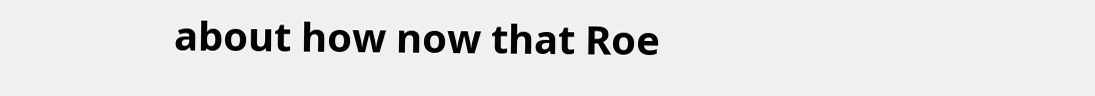about how now that Roe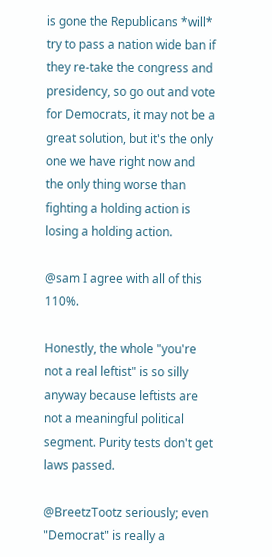is gone the Republicans *will* try to pass a nation wide ban if they re-take the congress and presidency, so go out and vote for Democrats, it may not be a great solution, but it's the only one we have right now and the only thing worse than fighting a holding action is losing a holding action.

@sam I agree with all of this 110%.

Honestly, the whole "you're not a real leftist" is so silly anyway because leftists are not a meaningful political segment. Purity tests don't get laws passed.

@BreetzTootz seriously; even "Democrat" is really a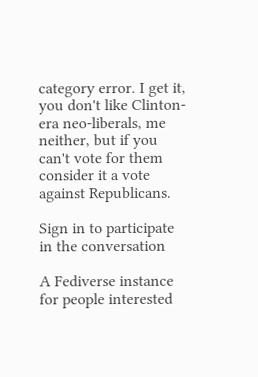category error. I get it, you don't like Clinton-era neo-liberals, me neither, but if you can't vote for them consider it a vote against Republicans.

Sign in to participate in the conversation

A Fediverse instance for people interested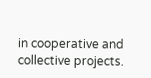in cooperative and collective projects.